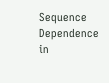Sequence Dependence in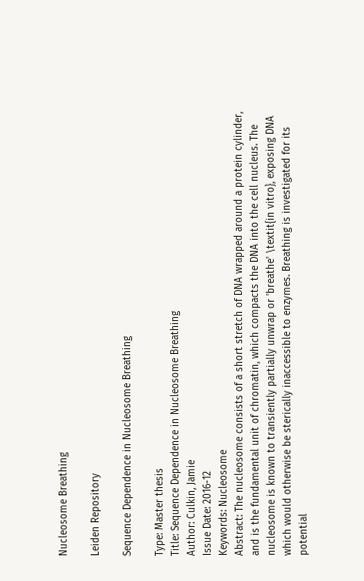Nucleosome Breathing

Leiden Repository

Sequence Dependence in Nucleosome Breathing

Type: Master thesis
Title: Sequence Dependence in Nucleosome Breathing
Author: Culkin, Jamie
Issue Date: 2016-12
Keywords: Nucleosome
Abstract: The nucleosome consists of a short stretch of DNA wrapped around a protein cylinder, and is the fundamental unit of chromatin, which compacts the DNA into the cell nucleus. The nucleosome is known to transiently partially unwrap or 'breathe' \textit{in vitro}, exposing DNA which would otherwise be sterically inaccessible to enzymes. Breathing is investigated for its potential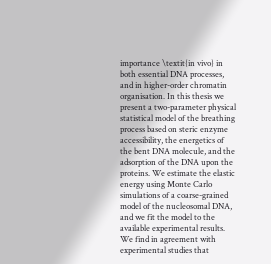importance \textit{in vivo} in both essential DNA processes, and in higher-order chromatin organisation. In this thesis we present a two-parameter physical statistical model of the breathing process based on steric enzyme accessibility, the energetics of the bent DNA molecule, and the adsorption of the DNA upon the proteins. We estimate the elastic energy using Monte Carlo simulations of a coarse-grained model of the nucleosomal DNA, and we fit the model to the available experimental results. We find in agreement with experimental studies that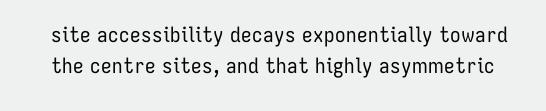site accessibility decays exponentially toward the centre sites, and that highly asymmetric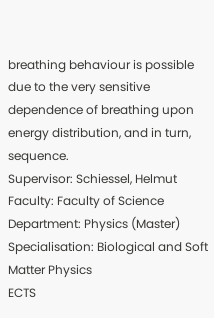breathing behaviour is possible due to the very sensitive dependence of breathing upon energy distribution, and in turn, sequence.
Supervisor: Schiessel, Helmut
Faculty: Faculty of Science
Department: Physics (Master)
Specialisation: Biological and Soft Matter Physics
ECTS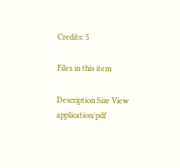Credits: 5

Files in this item

Description Size View
application/pdf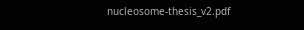nucleosome-thesis_v2.pdf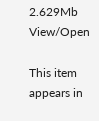2.629Mb View/Open

This item appears in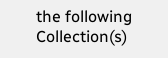the following Collection(s)